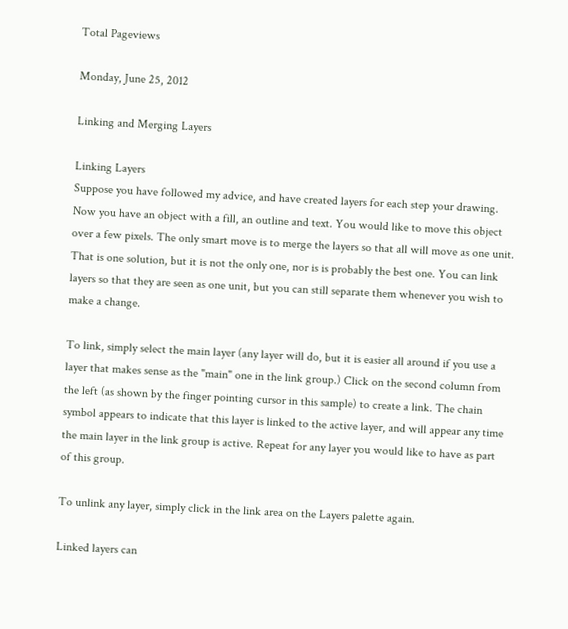Total Pageviews

Monday, June 25, 2012

Linking and Merging Layers

Linking Layers
Suppose you have followed my advice, and have created layers for each step your drawing. Now you have an object with a fill, an outline and text. You would like to move this object over a few pixels. The only smart move is to merge the layers so that all will move as one unit.
That is one solution, but it is not the only one, nor is is probably the best one. You can link layers so that they are seen as one unit, but you can still separate them whenever you wish to make a change.

To link, simply select the main layer (any layer will do, but it is easier all around if you use a layer that makes sense as the "main" one in the link group.) Click on the second column from the left (as shown by the finger pointing cursor in this sample) to create a link. The chain symbol appears to indicate that this layer is linked to the active layer, and will appear any time the main layer in the link group is active. Repeat for any layer you would like to have as part of this group.

To unlink any layer, simply click in the link area on the Layers palette again.

Linked layers can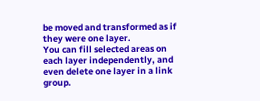be moved and transformed as if they were one layer.
You can fill selected areas on each layer independently, and even delete one layer in a link group.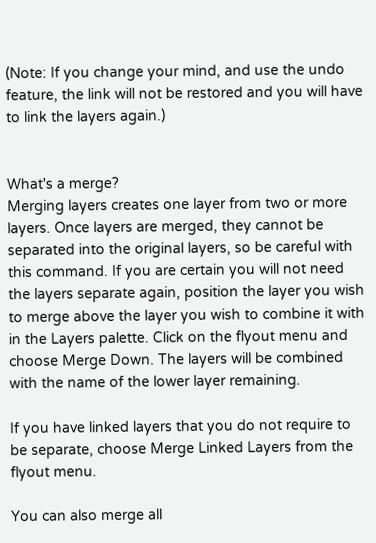(Note: If you change your mind, and use the undo feature, the link will not be restored and you will have to link the layers again.)


What's a merge?
Merging layers creates one layer from two or more layers. Once layers are merged, they cannot be separated into the original layers, so be careful with this command. If you are certain you will not need the layers separate again, position the layer you wish to merge above the layer you wish to combine it with in the Layers palette. Click on the flyout menu and choose Merge Down. The layers will be combined with the name of the lower layer remaining.

If you have linked layers that you do not require to be separate, choose Merge Linked Layers from the flyout menu.

You can also merge all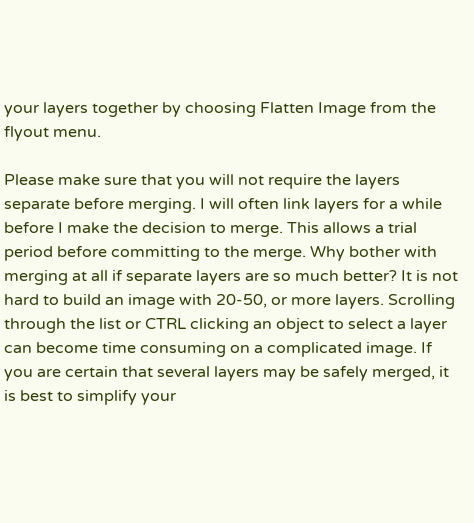your layers together by choosing Flatten Image from the flyout menu.

Please make sure that you will not require the layers separate before merging. I will often link layers for a while before I make the decision to merge. This allows a trial period before committing to the merge. Why bother with merging at all if separate layers are so much better? It is not hard to build an image with 20-50, or more layers. Scrolling through the list or CTRL clicking an object to select a layer can become time consuming on a complicated image. If you are certain that several layers may be safely merged, it is best to simplify your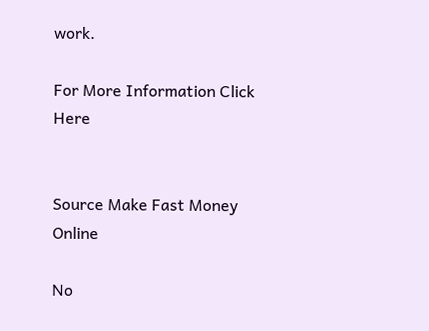work.

For More Information Click Here


Source Make Fast Money Online

No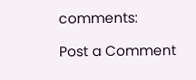comments:

Post a Comment